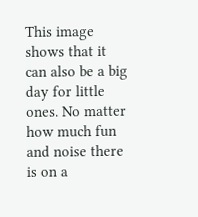This image shows that it can also be a big day for little ones. No matter how much fun and noise there is on a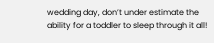wedding day, don’t under estimate the ability for a toddler to sleep through it all!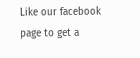Like our facebook page to get a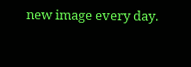new image every day.